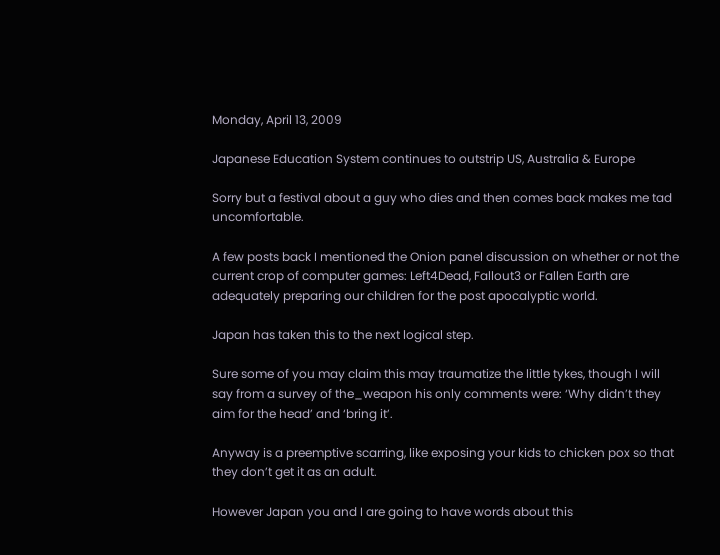Monday, April 13, 2009

Japanese Education System continues to outstrip US, Australia & Europe

Sorry but a festival about a guy who dies and then comes back makes me tad uncomfortable.

A few posts back I mentioned the Onion panel discussion on whether or not the current crop of computer games: Left4Dead, Fallout3 or Fallen Earth are adequately preparing our children for the post apocalyptic world.

Japan has taken this to the next logical step.

Sure some of you may claim this may traumatize the little tykes, though I will say from a survey of the_weapon his only comments were: ‘Why didn’t they aim for the head’ and ‘bring it’.

Anyway is a preemptive scarring, like exposing your kids to chicken pox so that they don’t get it as an adult.

However Japan you and I are going to have words about this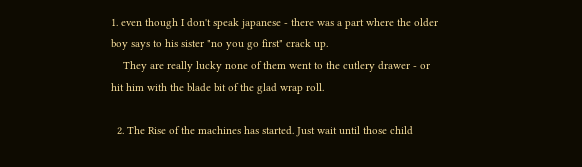1. even though I don't speak japanese - there was a part where the older boy says to his sister "no you go first" crack up.
    They are really lucky none of them went to the cutlery drawer - or hit him with the blade bit of the glad wrap roll.

  2. The Rise of the machines has started. Just wait until those child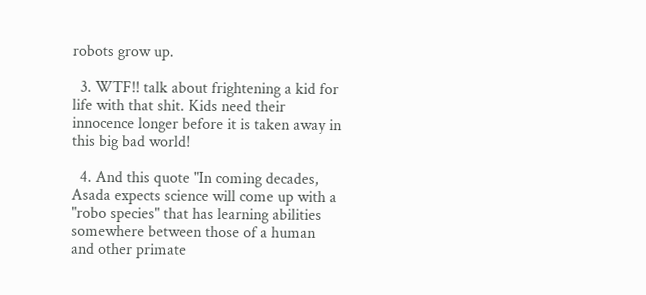robots grow up.

  3. WTF!! talk about frightening a kid for life with that shit. Kids need their innocence longer before it is taken away in this big bad world!

  4. And this quote "In coming decades, Asada expects science will come up with a "robo species" that has learning abilities somewhere between those of a human and other primate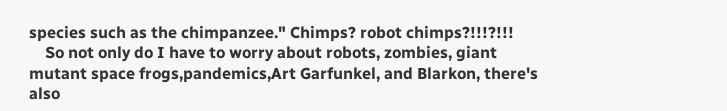species such as the chimpanzee." Chimps? robot chimps?!!!?!!!
    So not only do I have to worry about robots, zombies, giant mutant space frogs,pandemics,Art Garfunkel, and Blarkon, there's also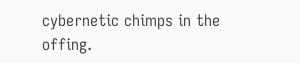cybernetic chimps in the offing.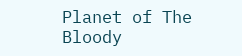Planet of The Bloody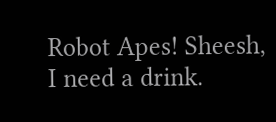Robot Apes! Sheesh, I need a drink.